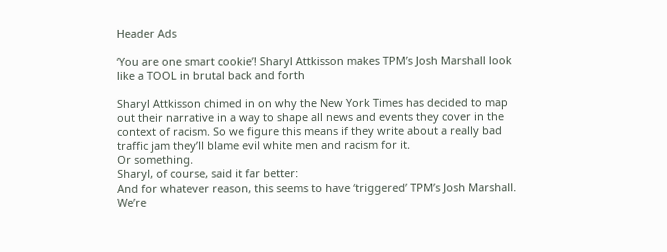Header Ads

‘You are one smart cookie’! Sharyl Attkisson makes TPM’s Josh Marshall look like a TOOL in brutal back and forth

Sharyl Attkisson chimed in on why the New York Times has decided to map out their narrative in a way to shape all news and events they cover in the context of racism. So we figure this means if they write about a really bad traffic jam they’ll blame evil white men and racism for it.
Or something.
Sharyl, of course, said it far better:
And for whatever reason, this seems to have ‘triggered’ TPM’s Josh Marshall.
We’re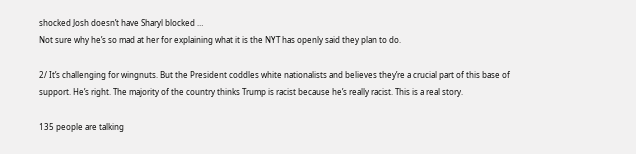shocked Josh doesn’t have Sharyl blocked …
Not sure why he’s so mad at her for explaining what it is the NYT has openly said they plan to do.

2/ It’s challenging for wingnuts. But the President coddles white nationalists and believes they’re a crucial part of this base of support. He’s right. The majority of the country thinks Trump is racist because he’s really racist. This is a real story.

135 people are talking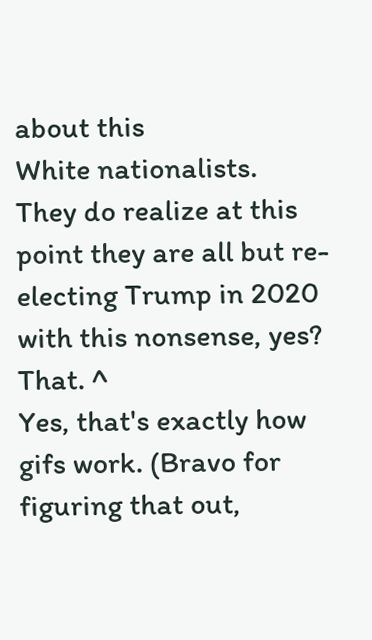about this
White nationalists.
They do realize at this point they are all but re-electing Trump in 2020 with this nonsense, yes?
That. ^
Yes, that's exactly how gifs work. (Bravo for figuring that out,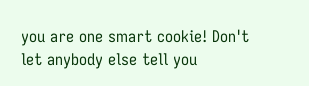you are one smart cookie! Don't let anybody else tell you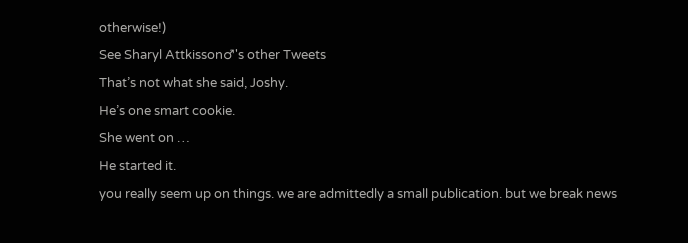otherwise!)
See Sharyl Attkisson♂'s other Tweets
That’s not what she said, Joshy.
He’s one smart cookie.
She went on …
He started it.
you really seem up on things. we are admittedly a small publication. but we break news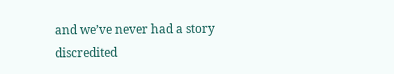and we’ve never had a story discredited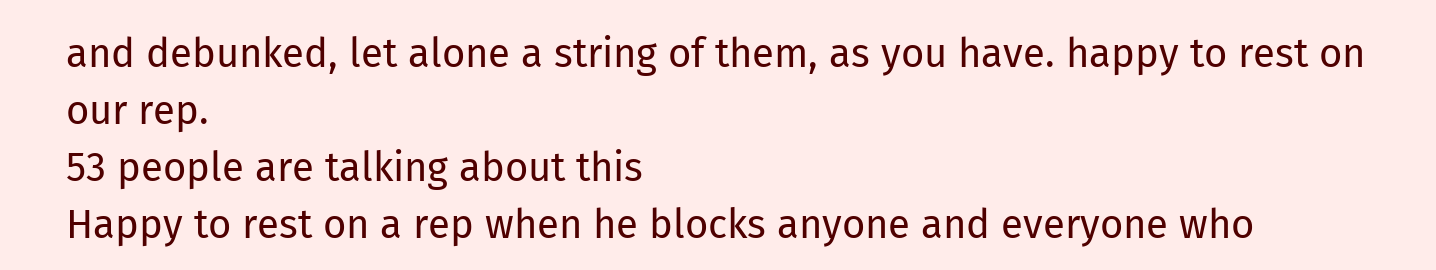and debunked, let alone a string of them, as you have. happy to rest on our rep.
53 people are talking about this
Happy to rest on a rep when he blocks anyone and everyone who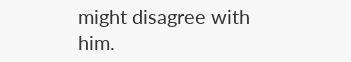might disagree with him.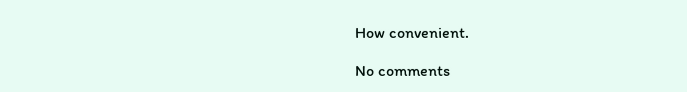How convenient.

No comments